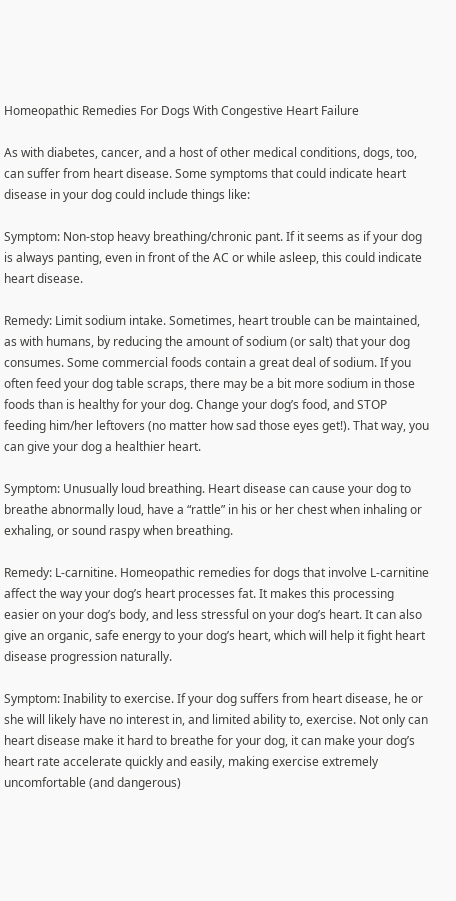Homeopathic Remedies For Dogs With Congestive Heart Failure

As with diabetes, cancer, and a host of other medical conditions, dogs, too, can suffer from heart disease. Some symptoms that could indicate heart disease in your dog could include things like:

Symptom: Non-stop heavy breathing/chronic pant. If it seems as if your dog is always panting, even in front of the AC or while asleep, this could indicate heart disease.

Remedy: Limit sodium intake. Sometimes, heart trouble can be maintained, as with humans, by reducing the amount of sodium (or salt) that your dog consumes. Some commercial foods contain a great deal of sodium. If you often feed your dog table scraps, there may be a bit more sodium in those foods than is healthy for your dog. Change your dog’s food, and STOP feeding him/her leftovers (no matter how sad those eyes get!). That way, you can give your dog a healthier heart.

Symptom: Unusually loud breathing. Heart disease can cause your dog to breathe abnormally loud, have a “rattle” in his or her chest when inhaling or exhaling, or sound raspy when breathing.

Remedy: L-carnitine. Homeopathic remedies for dogs that involve L-carnitine affect the way your dog’s heart processes fat. It makes this processing easier on your dog’s body, and less stressful on your dog’s heart. It can also give an organic, safe energy to your dog’s heart, which will help it fight heart disease progression naturally.

Symptom: Inability to exercise. If your dog suffers from heart disease, he or she will likely have no interest in, and limited ability to, exercise. Not only can heart disease make it hard to breathe for your dog, it can make your dog’s heart rate accelerate quickly and easily, making exercise extremely uncomfortable (and dangerous)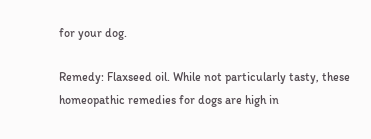for your dog.

Remedy: Flaxseed oil. While not particularly tasty, these homeopathic remedies for dogs are high in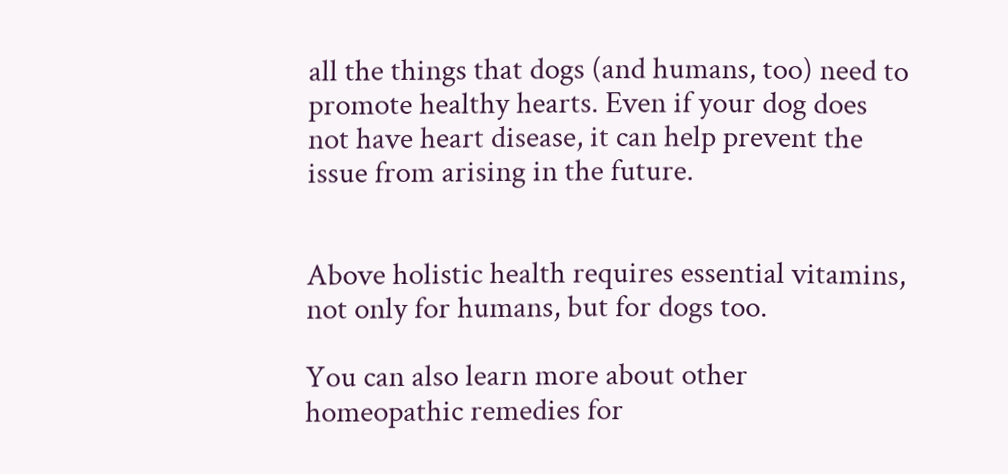all the things that dogs (and humans, too) need to promote healthy hearts. Even if your dog does not have heart disease, it can help prevent the issue from arising in the future.


Above holistic health requires essential vitamins, not only for humans, but for dogs too.

You can also learn more about other homeopathic remedies for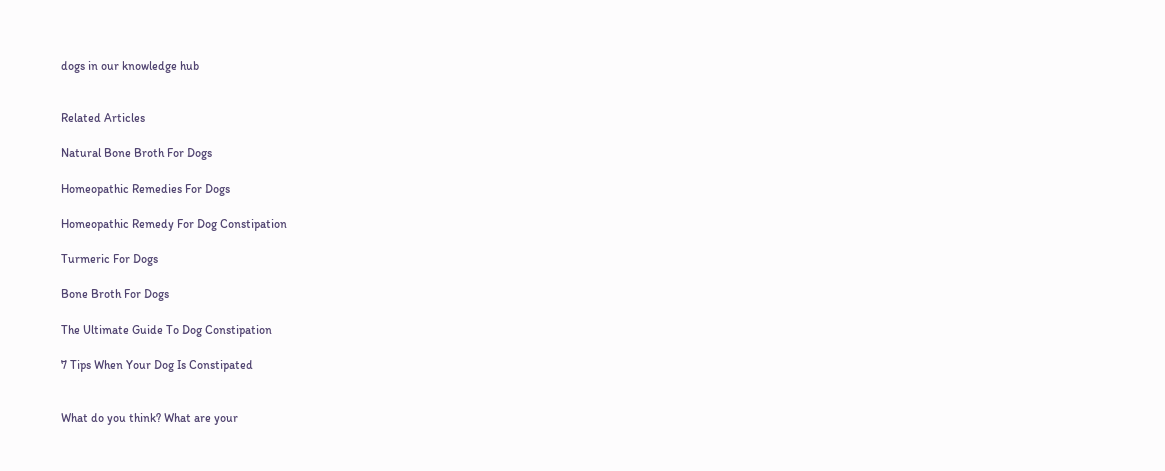dogs in our knowledge hub


Related Articles

Natural Bone Broth For Dogs

Homeopathic Remedies For Dogs

Homeopathic Remedy For Dog Constipation

Turmeric For Dogs

Bone Broth For Dogs

The Ultimate Guide To Dog Constipation

7 Tips When Your Dog Is Constipated


What do you think? What are your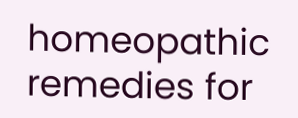homeopathic remedies for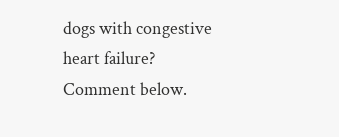dogs with congestive heart failure? Comment below.